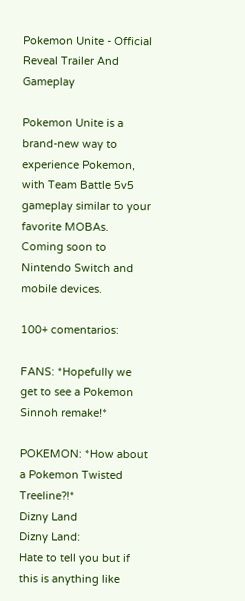Pokemon Unite - Official Reveal Trailer And Gameplay

Pokemon Unite is a brand-new way to experience Pokemon, with Team Battle 5v5 gameplay similar to your favorite MOBAs. Coming soon to Nintendo Switch and mobile devices.

100+ comentarios:

FANS: *Hopefully we get to see a Pokemon Sinnoh remake!*

POKEMON: *How about a Pokemon Twisted Treeline?!*
Dizny Land
Dizny Land:
Hate to tell you but if this is anything like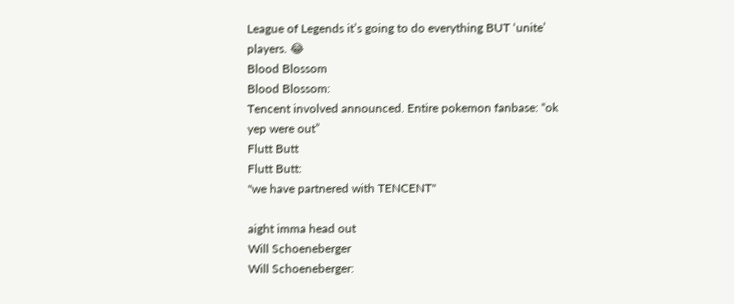League of Legends it’s going to do everything BUT ‘unite’ players. 😂
Blood Blossom
Blood Blossom:
Tencent involved announced. Entire pokemon fanbase: “ok yep were out”
Flutt Butt
Flutt Butt:
"we have partnered with TENCENT"

aight imma head out
Will Schoeneberger
Will Schoeneberger: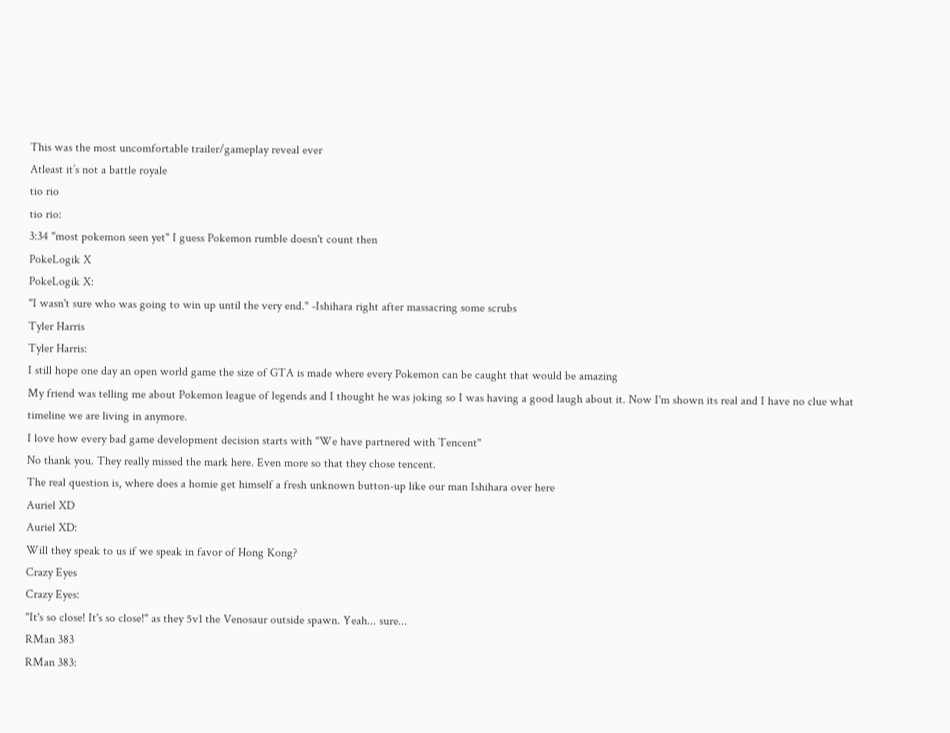This was the most uncomfortable trailer/gameplay reveal ever
Atleast it’s not a battle royale
tio rio
tio rio:
3:34 "most pokemon seen yet" I guess Pokemon rumble doesn't count then
PokeLogik X
PokeLogik X:
"I wasn't sure who was going to win up until the very end." -Ishihara right after massacring some scrubs
Tyler Harris
Tyler Harris:
I still hope one day an open world game the size of GTA is made where every Pokemon can be caught that would be amazing
My friend was telling me about Pokemon league of legends and I thought he was joking so I was having a good laugh about it. Now I'm shown its real and I have no clue what timeline we are living in anymore.
I love how every bad game development decision starts with "We have partnered with Tencent"
No thank you. They really missed the mark here. Even more so that they chose tencent.
The real question is, where does a homie get himself a fresh unknown button-up like our man Ishihara over here
Auriel XD
Auriel XD:
Will they speak to us if we speak in favor of Hong Kong?
Crazy Eyes
Crazy Eyes:
"It's so close! It's so close!" as they 5v1 the Venosaur outside spawn. Yeah... sure...
RMan 383
RMan 383: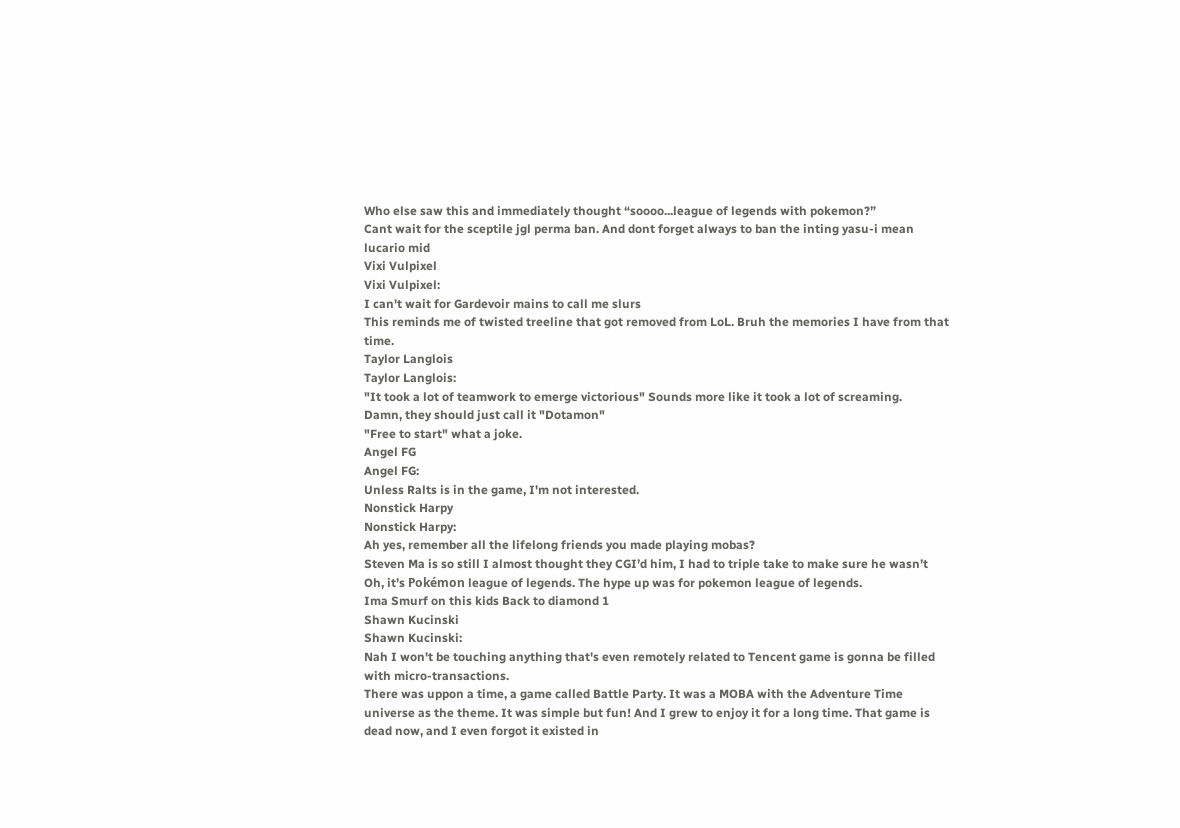Who else saw this and immediately thought “soooo...league of legends with pokemon?”
Cant wait for the sceptile jgl perma ban. And dont forget always to ban the inting yasu-i mean lucario mid
Vixi Vulpixel
Vixi Vulpixel:
I can't wait for Gardevoir mains to call me slurs
This reminds me of twisted treeline that got removed from LoL. Bruh the memories I have from that time.
Taylor Langlois
Taylor Langlois:
"It took a lot of teamwork to emerge victorious" Sounds more like it took a lot of screaming.
Damn, they should just call it "Dotamon"
"Free to start" what a joke.
Angel FG
Angel FG:
Unless Ralts is in the game, I'm not interested.
Nonstick Harpy
Nonstick Harpy:
Ah yes, remember all the lifelong friends you made playing mobas?
Steven Ma is so still I almost thought they CGI’d him, I had to triple take to make sure he wasn’t
Oh, it’s Pokémon league of legends. The hype up was for pokemon league of legends.
Ima Smurf on this kids Back to diamond 1
Shawn Kucinski
Shawn Kucinski:
Nah I won't be touching anything that's even remotely related to Tencent game is gonna be filled with micro-transactions.
There was uppon a time, a game called Battle Party. It was a MOBA with the Adventure Time universe as the theme. It was simple but fun! And I grew to enjoy it for a long time. That game is dead now, and I even forgot it existed in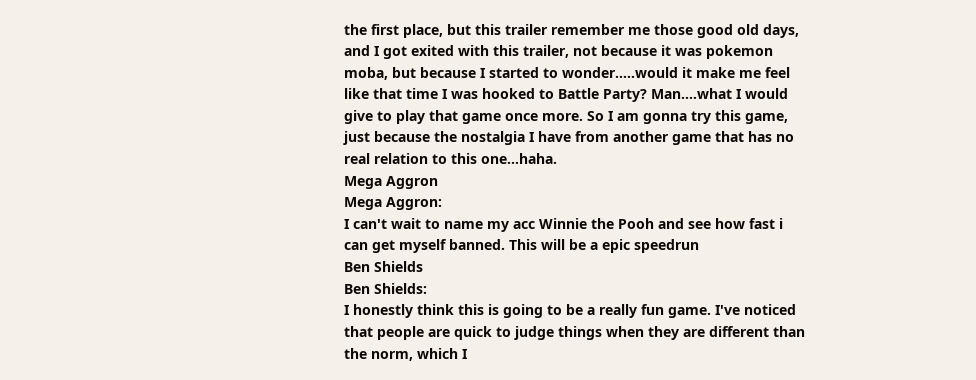the first place, but this trailer remember me those good old days, and I got exited with this trailer, not because it was pokemon moba, but because I started to wonder.....would it make me feel like that time I was hooked to Battle Party? Man....what I would give to play that game once more. So I am gonna try this game, just because the nostalgia I have from another game that has no real relation to this one...haha.
Mega Aggron
Mega Aggron:
I can't wait to name my acc Winnie the Pooh and see how fast i can get myself banned. This will be a epic speedrun
Ben Shields
Ben Shields:
I honestly think this is going to be a really fun game. I've noticed that people are quick to judge things when they are different than the norm, which I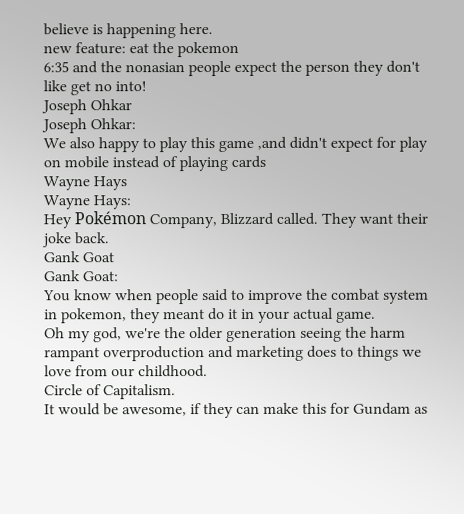believe is happening here.
new feature: eat the pokemon
6:35 and the nonasian people expect the person they don't like get no into!
Joseph Ohkar
Joseph Ohkar:
We also happy to play this game ,and didn't expect for play on mobile instead of playing cards
Wayne Hays
Wayne Hays:
Hey Pokémon Company, Blizzard called. They want their joke back.
Gank Goat
Gank Goat:
You know when people said to improve the combat system in pokemon, they meant do it in your actual game.
Oh my god, we're the older generation seeing the harm rampant overproduction and marketing does to things we love from our childhood.
Circle of Capitalism.
It would be awesome, if they can make this for Gundam as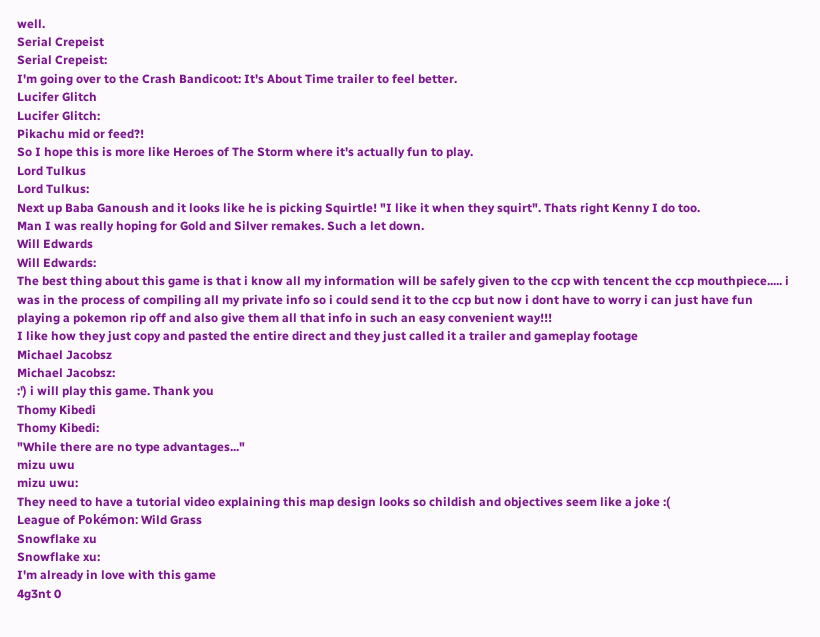well.
Serial Crepeist
Serial Crepeist:
I'm going over to the Crash Bandicoot: It's About Time trailer to feel better.
Lucifer Glitch
Lucifer Glitch:
Pikachu mid or feed?!
So I hope this is more like Heroes of The Storm where it's actually fun to play.
Lord Tulkus
Lord Tulkus:
Next up Baba Ganoush and it looks like he is picking Squirtle! "I like it when they squirt". Thats right Kenny I do too.
Man I was really hoping for Gold and Silver remakes. Such a let down.
Will Edwards
Will Edwards:
The best thing about this game is that i know all my information will be safely given to the ccp with tencent the ccp mouthpiece..... i was in the process of compiling all my private info so i could send it to the ccp but now i dont have to worry i can just have fun playing a pokemon rip off and also give them all that info in such an easy convenient way!!!
I like how they just copy and pasted the entire direct and they just called it a trailer and gameplay footage
Michael Jacobsz
Michael Jacobsz:
:') i will play this game. Thank you
Thomy Kibedi
Thomy Kibedi:
"While there are no type advantages..."
mizu uwu
mizu uwu:
They need to have a tutorial video explaining this map design looks so childish and objectives seem like a joke :(
League of Pokémon: Wild Grass
Snowflake xu
Snowflake xu:
I'm already in love with this game
4g3nt 0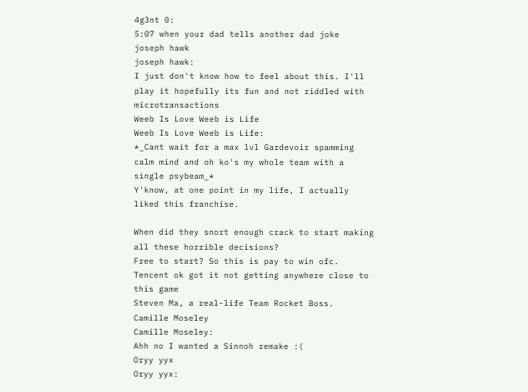4g3nt 0:
5:07 when your dad tells another dad joke
joseph hawk
joseph hawk:
I just don't know how to feel about this. I'll play it hopefully its fun and not riddled with microtransactions
Weeb Is Love Weeb is Life
Weeb Is Love Weeb is Life:
*_Cant wait for a max lvl Gardevoir spamming calm mind and oh ko's my whole team with a single psybeam_*
Y'know, at one point in my life, I actually liked this franchise.

When did they snort enough crack to start making all these horrible decisions?
Free to start? So this is pay to win ofc.
Tencent ok got it not getting anywhere close to this game
Steven Ma, a real-life Team Rocket Boss.
Camille Moseley
Camille Moseley:
Ahh no I wanted a Sinnoh remake :(
Oryy yyx
Oryy yyx: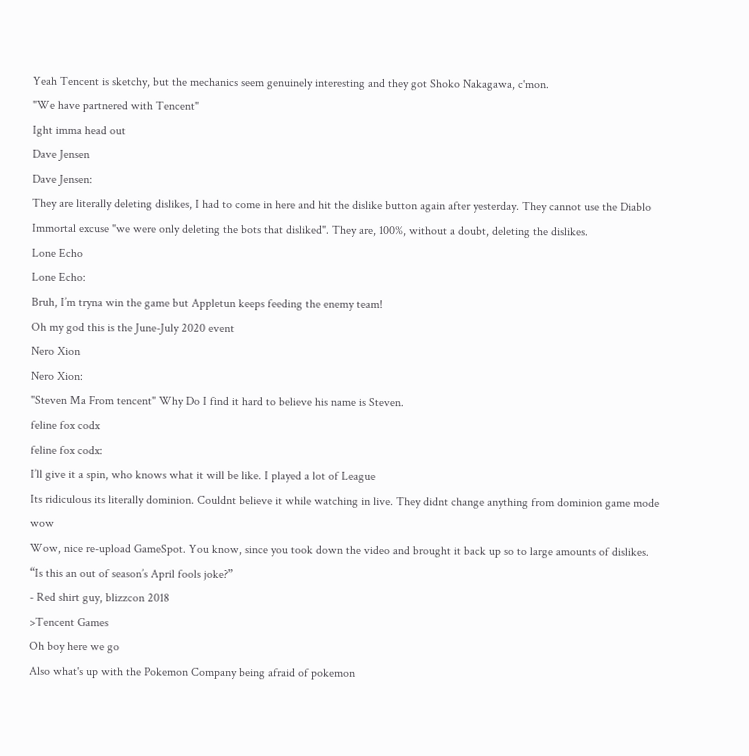Yeah Tencent is sketchy, but the mechanics seem genuinely interesting and they got Shoko Nakagawa, c'mon.
"We have partnered with Tencent"
Ight imma head out
Dave Jensen
Dave Jensen:
They are literally deleting dislikes, I had to come in here and hit the dislike button again after yesterday. They cannot use the Diablo Immortal excuse "we were only deleting the bots that disliked". They are, 100%, without a doubt, deleting the dislikes.
Lone Echo
Lone Echo:
Bruh, I’m tryna win the game but Appletun keeps feeding the enemy team!
Oh my god this is the June-July 2020 event
Nero Xion
Nero Xion:
"Steven Ma From tencent" Why Do I find it hard to believe his name is Steven.
feline fox codx
feline fox codx:
I’ll give it a spin, who knows what it will be like. I played a lot of League
Its ridiculous its literally dominion. Couldnt believe it while watching in live. They didnt change anything from dominion game mode wow
Wow, nice re-upload GameSpot. You know, since you took down the video and brought it back up so to large amounts of dislikes.
“Is this an out of season’s April fools joke?”
- Red shirt guy, blizzcon 2018
>Tencent Games
Oh boy here we go
Also what's up with the Pokemon Company being afraid of pokemon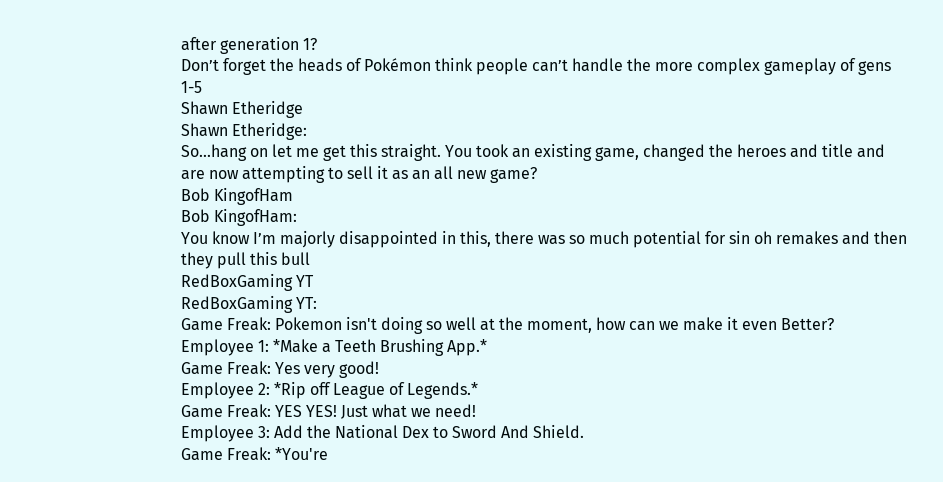after generation 1?
Don’t forget the heads of Pokémon think people can’t handle the more complex gameplay of gens 1-5
Shawn Etheridge
Shawn Etheridge:
So...hang on let me get this straight. You took an existing game, changed the heroes and title and are now attempting to sell it as an all new game?
Bob KingofHam
Bob KingofHam:
You know I’m majorly disappointed in this, there was so much potential for sin oh remakes and then they pull this bull
RedBoxGaming YT
RedBoxGaming YT:
Game Freak: Pokemon isn't doing so well at the moment, how can we make it even Better?
Employee 1: *Make a Teeth Brushing App.*
Game Freak: Yes very good!
Employee 2: *Rip off League of Legends.*
Game Freak: YES YES! Just what we need!
Employee 3: Add the National Dex to Sword And Shield.
Game Freak: *You're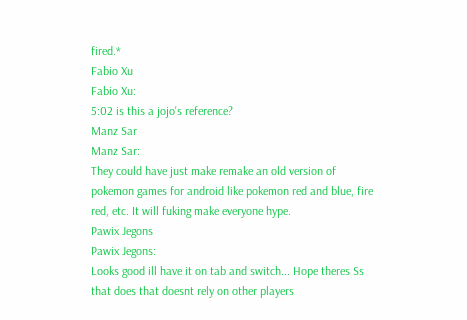fired.*
Fabio Xu
Fabio Xu:
5:02 is this a jojo's reference?
Manz Sar
Manz Sar:
They could have just make remake an old version of pokemon games for android like pokemon red and blue, fire red, etc. It will fuking make everyone hype.
Pawix Jegons
Pawix Jegons:
Looks good ill have it on tab and switch... Hope theres Ss that does that doesnt rely on other players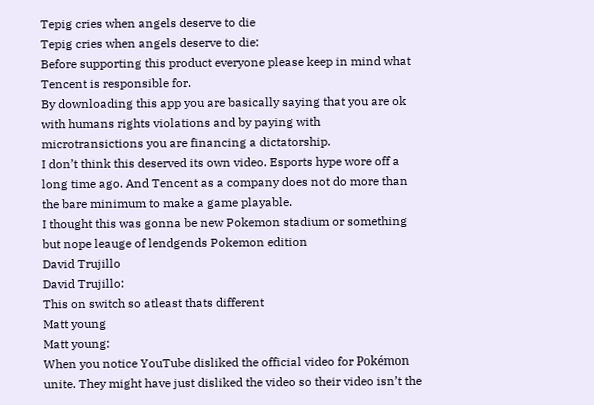Tepig cries when angels deserve to die
Tepig cries when angels deserve to die:
Before supporting this product everyone please keep in mind what Tencent is responsible for.
By downloading this app you are basically saying that you are ok with humans rights violations and by paying with microtransictions you are financing a dictatorship.
I don’t think this deserved its own video. Esports hype wore off a long time ago. And Tencent as a company does not do more than the bare minimum to make a game playable.
I thought this was gonna be new Pokemon stadium or something but nope leauge of lendgends Pokemon edition
David Trujillo
David Trujillo:
This on switch so atleast thats different
Matt young
Matt young:
When you notice YouTube disliked the official video for Pokémon unite. They might have just disliked the video so their video isn’t the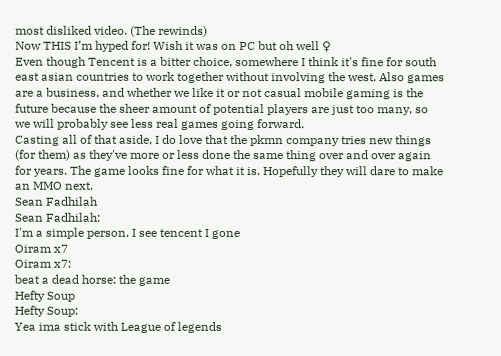most disliked video. (The rewinds)
Now THIS I’m hyped for! Wish it was on PC but oh well ♀
Even though Tencent is a bitter choice, somewhere I think it's fine for south east asian countries to work together without involving the west. Also games are a business, and whether we like it or not casual mobile gaming is the future because the sheer amount of potential players are just too many, so we will probably see less real games going forward.
Casting all of that aside, I do love that the pkmn company tries new things (for them) as they've more or less done the same thing over and over again for years. The game looks fine for what it is. Hopefully they will dare to make an MMO next.
Sean Fadhilah
Sean Fadhilah:
I'm a simple person. I see tencent I gone
Oiram x7
Oiram x7:
beat a dead horse: the game
Hefty Soup
Hefty Soup:
Yea ima stick with League of legends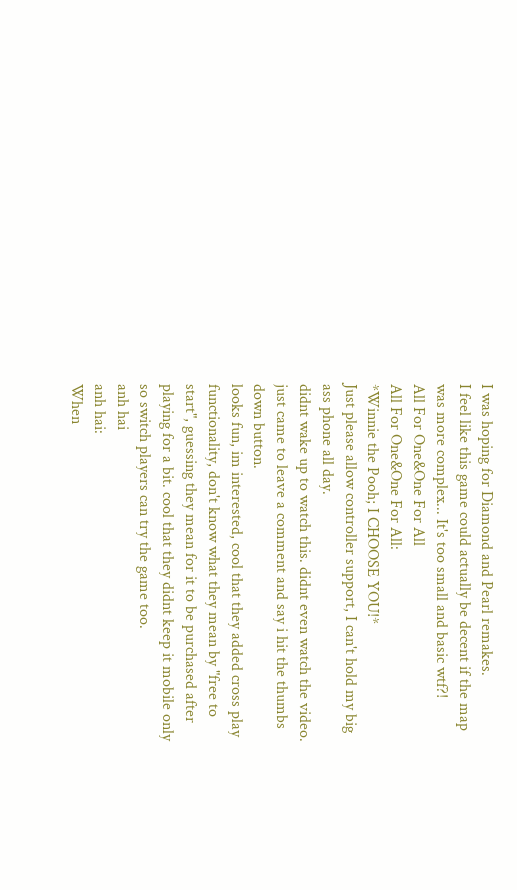I was hoping for Diamond and Pearl remakes.
I feel like this game could actually be decent if the map was more complex... It's too small and basic wtf?!
All For One&One For All
All For One&One For All:
*Winnie the Pooh; I CHOOSE YOU!*
Just please allow controller support, I can't hold my big ass phone all day.
didnt wake up to watch this. didnt even watch the video. just came to leave a comment and say i hit the thumbs down button.
looks fun, im interested, cool that they added cross play functionality, don't know what they mean by "free to start", guessing they mean for it to be purchased after playing for a bit. cool that they didnt keep it mobile only so switch players can try the game too.
anh hai
anh hai:
When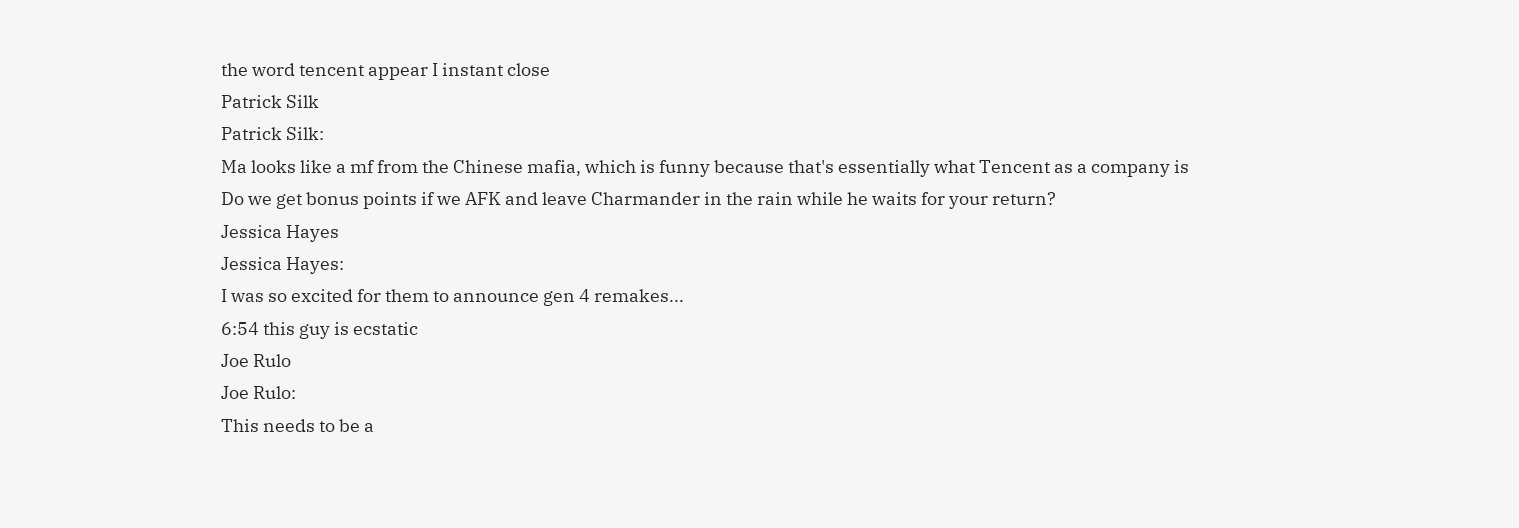the word tencent appear I instant close
Patrick Silk
Patrick Silk:
Ma looks like a mf from the Chinese mafia, which is funny because that's essentially what Tencent as a company is
Do we get bonus points if we AFK and leave Charmander in the rain while he waits for your return?
Jessica Hayes
Jessica Hayes:
I was so excited for them to announce gen 4 remakes...
6:54 this guy is ecstatic
Joe Rulo
Joe Rulo:
This needs to be a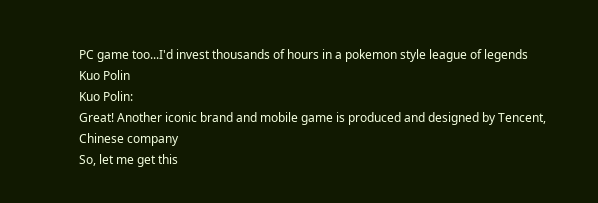PC game too...I'd invest thousands of hours in a pokemon style league of legends
Kuo Polin
Kuo Polin:
Great! Another iconic brand and mobile game is produced and designed by Tencent, Chinese company
So, let me get this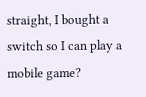straight, I bought a switch so I can play a mobile game?